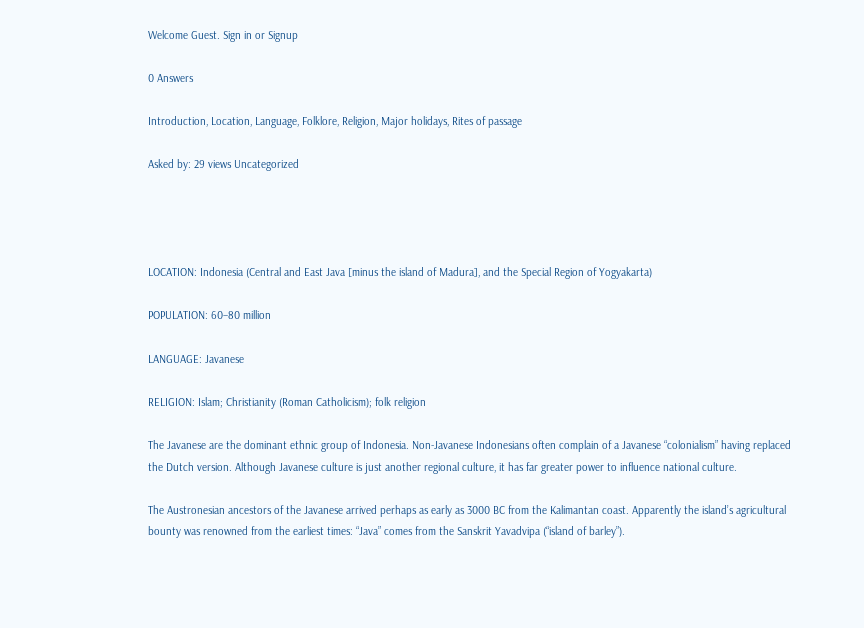Welcome Guest. Sign in or Signup

0 Answers

Introduction, Location, Language, Folklore, Religion, Major holidays, Rites of passage

Asked by: 29 views Uncategorized




LOCATION: Indonesia (Central and East Java [minus the island of Madura], and the Special Region of Yogyakarta)

POPULATION: 60–80 million

LANGUAGE: Javanese

RELIGION: Islam; Christianity (Roman Catholicism); folk religion

The Javanese are the dominant ethnic group of Indonesia. Non-Javanese Indonesians often complain of a Javanese “colonialism” having replaced the Dutch version. Although Javanese culture is just another regional culture, it has far greater power to influence national culture.

The Austronesian ancestors of the Javanese arrived perhaps as early as 3000 BC from the Kalimantan coast. Apparently the island’s agricultural bounty was renowned from the earliest times: “Java” comes from the Sanskrit Yavadvipa (“island of barley”).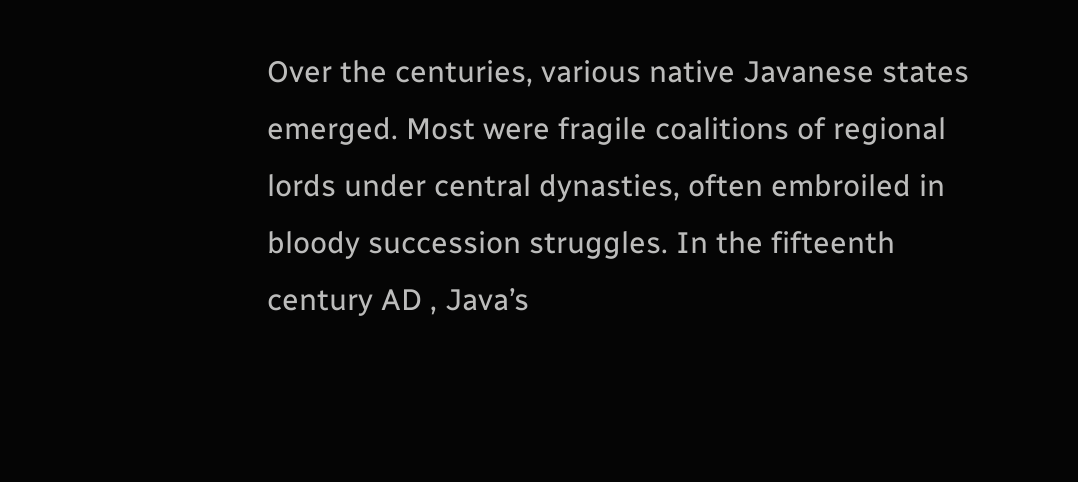Over the centuries, various native Javanese states emerged. Most were fragile coalitions of regional lords under central dynasties, often embroiled in bloody succession struggles. In the fifteenth century AD , Java’s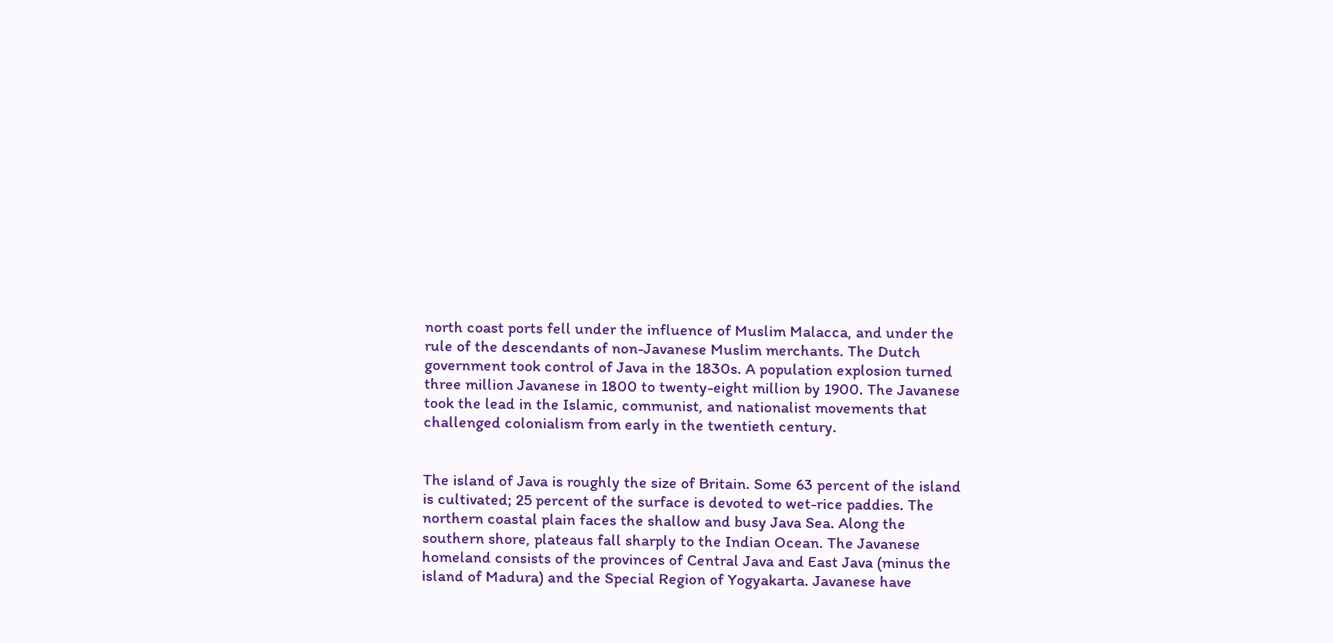north coast ports fell under the influence of Muslim Malacca, and under the rule of the descendants of non-Javanese Muslim merchants. The Dutch government took control of Java in the 1830s. A population explosion turned three million Javanese in 1800 to twenty-eight million by 1900. The Javanese took the lead in the Islamic, communist, and nationalist movements that challenged colonialism from early in the twentieth century.


The island of Java is roughly the size of Britain. Some 63 percent of the island is cultivated; 25 percent of the surface is devoted to wet-rice paddies. The northern coastal plain faces the shallow and busy Java Sea. Along the southern shore, plateaus fall sharply to the Indian Ocean. The Javanese homeland consists of the provinces of Central Java and East Java (minus the island of Madura) and the Special Region of Yogyakarta. Javanese have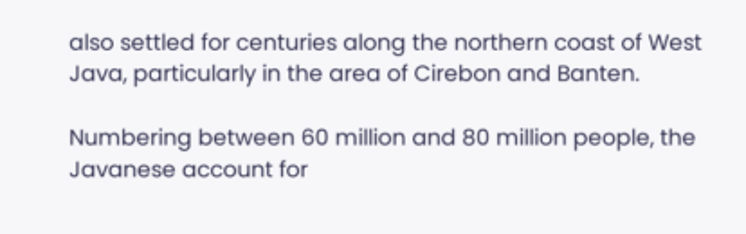also settled for centuries along the northern coast of West Java, particularly in the area of Cirebon and Banten.

Numbering between 60 million and 80 million people, the Javanese account for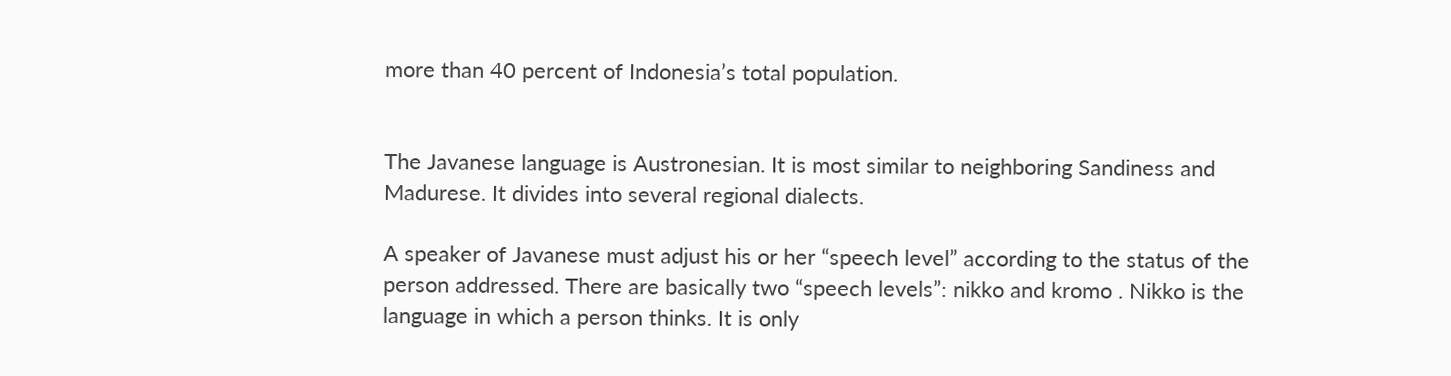more than 40 percent of Indonesia’s total population.


The Javanese language is Austronesian. It is most similar to neighboring Sandiness and Madurese. It divides into several regional dialects.

A speaker of Javanese must adjust his or her “speech level” according to the status of the person addressed. There are basically two “speech levels”: nikko and kromo . Nikko is the language in which a person thinks. It is only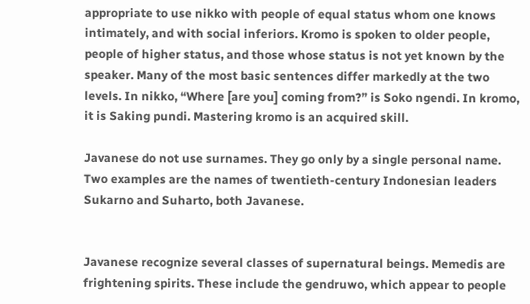appropriate to use nikko with people of equal status whom one knows intimately, and with social inferiors. Kromo is spoken to older people, people of higher status, and those whose status is not yet known by the speaker. Many of the most basic sentences differ markedly at the two levels. In nikko, “Where [are you] coming from?” is Soko ngendi. In kromo, it is Saking pundi. Mastering kromo is an acquired skill.

Javanese do not use surnames. They go only by a single personal name. Two examples are the names of twentieth-century Indonesian leaders Sukarno and Suharto, both Javanese.


Javanese recognize several classes of supernatural beings. Memedis are frightening spirits. These include the gendruwo, which appear to people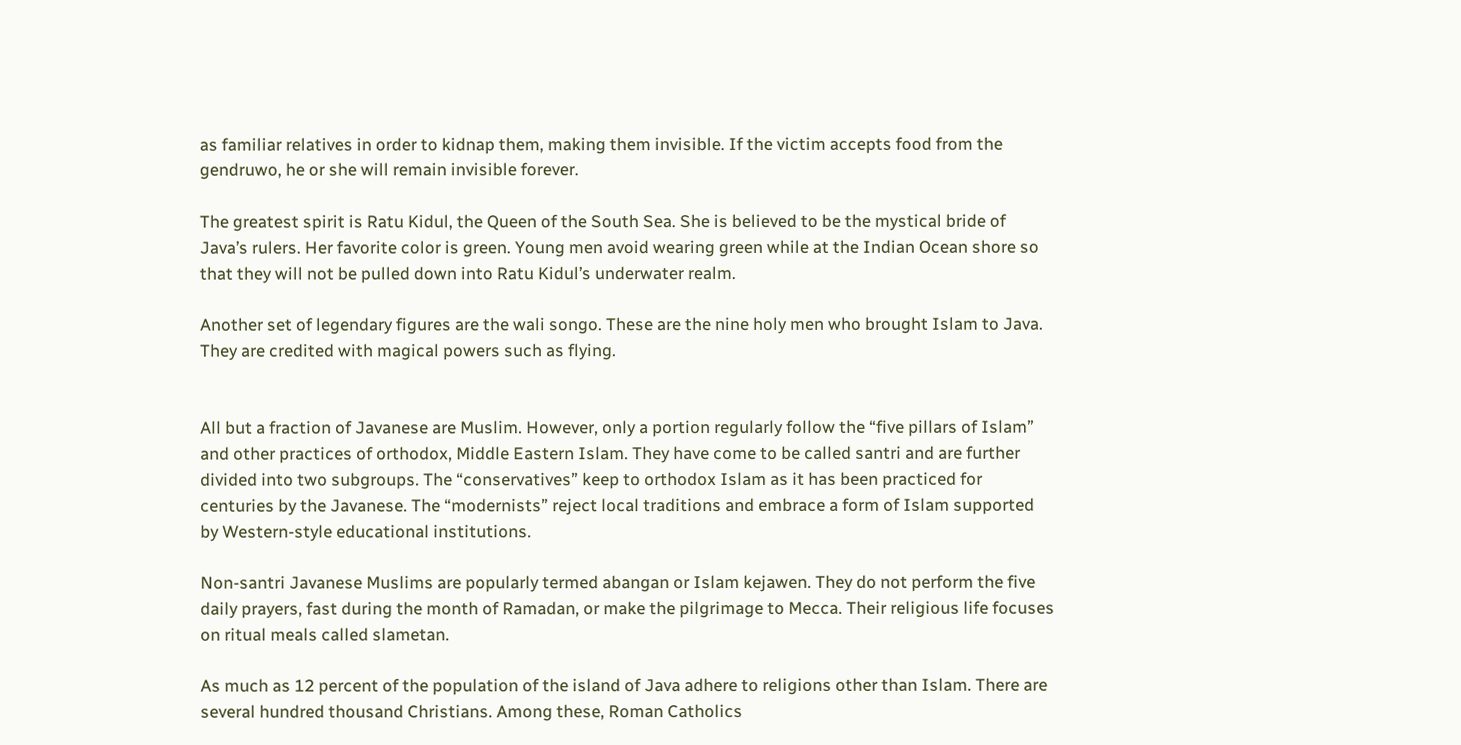as familiar relatives in order to kidnap them, making them invisible. If the victim accepts food from the gendruwo, he or she will remain invisible forever.

The greatest spirit is Ratu Kidul, the Queen of the South Sea. She is believed to be the mystical bride of Java’s rulers. Her favorite color is green. Young men avoid wearing green while at the Indian Ocean shore so that they will not be pulled down into Ratu Kidul’s underwater realm.

Another set of legendary figures are the wali songo. These are the nine holy men who brought Islam to Java. They are credited with magical powers such as flying.


All but a fraction of Javanese are Muslim. However, only a portion regularly follow the “five pillars of Islam” and other practices of orthodox, Middle Eastern Islam. They have come to be called santri and are further divided into two subgroups. The “conservatives” keep to orthodox Islam as it has been practiced for centuries by the Javanese. The “modernists” reject local traditions and embrace a form of Islam supported by Western-style educational institutions.

Non-santri Javanese Muslims are popularly termed abangan or Islam kejawen. They do not perform the five daily prayers, fast during the month of Ramadan, or make the pilgrimage to Mecca. Their religious life focuses on ritual meals called slametan.

As much as 12 percent of the population of the island of Java adhere to religions other than Islam. There are several hundred thousand Christians. Among these, Roman Catholics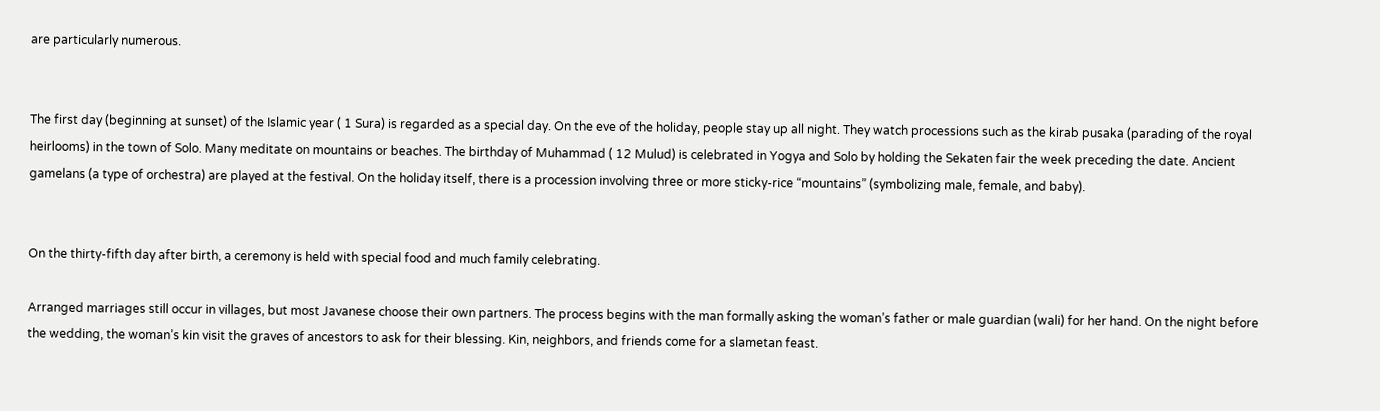are particularly numerous.


The first day (beginning at sunset) of the Islamic year ( 1 Sura) is regarded as a special day. On the eve of the holiday, people stay up all night. They watch processions such as the kirab pusaka (parading of the royal heirlooms) in the town of Solo. Many meditate on mountains or beaches. The birthday of Muhammad ( 12 Mulud) is celebrated in Yogya and Solo by holding the Sekaten fair the week preceding the date. Ancient gamelans (a type of orchestra) are played at the festival. On the holiday itself, there is a procession involving three or more sticky-rice “mountains” (symbolizing male, female, and baby).


On the thirty-fifth day after birth, a ceremony is held with special food and much family celebrating.

Arranged marriages still occur in villages, but most Javanese choose their own partners. The process begins with the man formally asking the woman’s father or male guardian (wali) for her hand. On the night before the wedding, the woman’s kin visit the graves of ancestors to ask for their blessing. Kin, neighbors, and friends come for a slametan feast.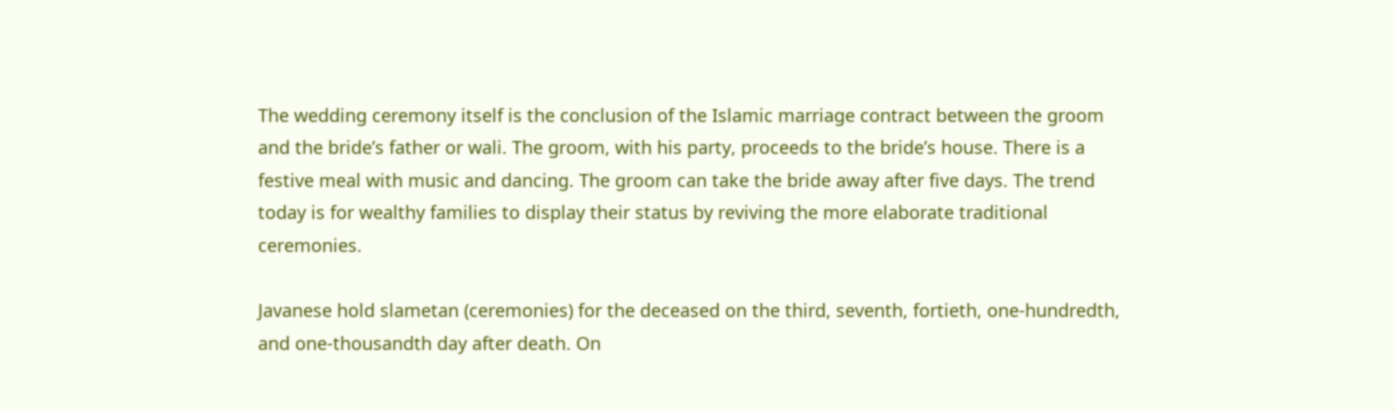The wedding ceremony itself is the conclusion of the Islamic marriage contract between the groom and the bride’s father or wali. The groom, with his party, proceeds to the bride’s house. There is a festive meal with music and dancing. The groom can take the bride away after five days. The trend today is for wealthy families to display their status by reviving the more elaborate traditional ceremonies.

Javanese hold slametan (ceremonies) for the deceased on the third, seventh, fortieth, one-hundredth, and one-thousandth day after death. On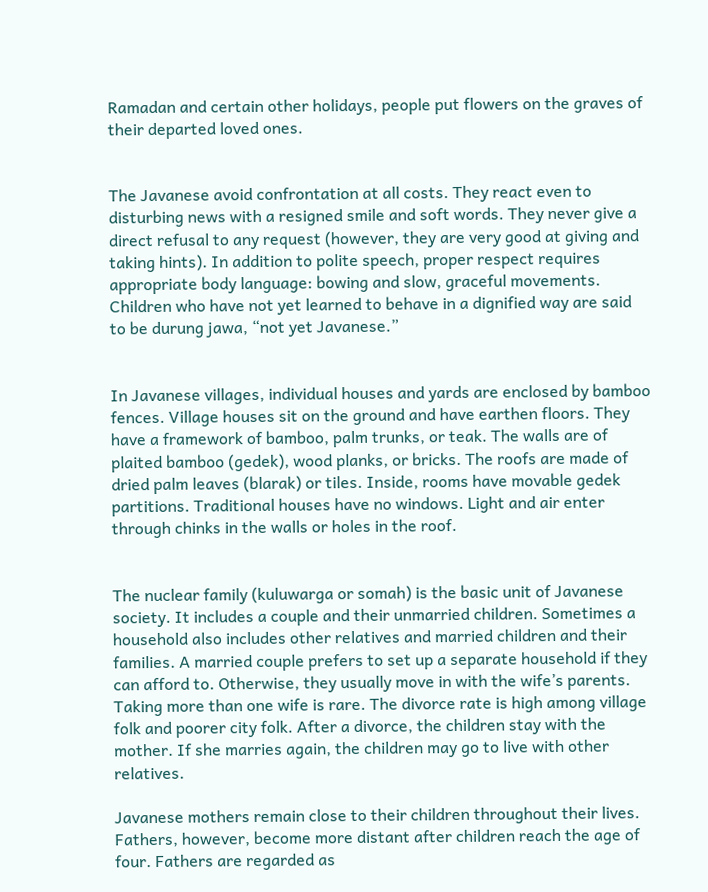Ramadan and certain other holidays, people put flowers on the graves of their departed loved ones.


The Javanese avoid confrontation at all costs. They react even to disturbing news with a resigned smile and soft words. They never give a direct refusal to any request (however, they are very good at giving and taking hints). In addition to polite speech, proper respect requires appropriate body language: bowing and slow, graceful movements. Children who have not yet learned to behave in a dignified way are said to be durung jawa, “not yet Javanese.”


In Javanese villages, individual houses and yards are enclosed by bamboo fences. Village houses sit on the ground and have earthen floors. They have a framework of bamboo, palm trunks, or teak. The walls are of plaited bamboo (gedek), wood planks, or bricks. The roofs are made of dried palm leaves (blarak) or tiles. Inside, rooms have movable gedek partitions. Traditional houses have no windows. Light and air enter through chinks in the walls or holes in the roof.


The nuclear family (kuluwarga or somah) is the basic unit of Javanese society. It includes a couple and their unmarried children. Sometimes a household also includes other relatives and married children and their families. A married couple prefers to set up a separate household if they can afford to. Otherwise, they usually move in with the wife’s parents. Taking more than one wife is rare. The divorce rate is high among village folk and poorer city folk. After a divorce, the children stay with the mother. If she marries again, the children may go to live with other relatives.

Javanese mothers remain close to their children throughout their lives. Fathers, however, become more distant after children reach the age of four. Fathers are regarded as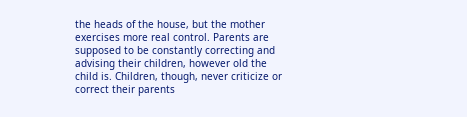the heads of the house, but the mother exercises more real control. Parents are supposed to be constantly correcting and advising their children, however old the child is. Children, though, never criticize or correct their parents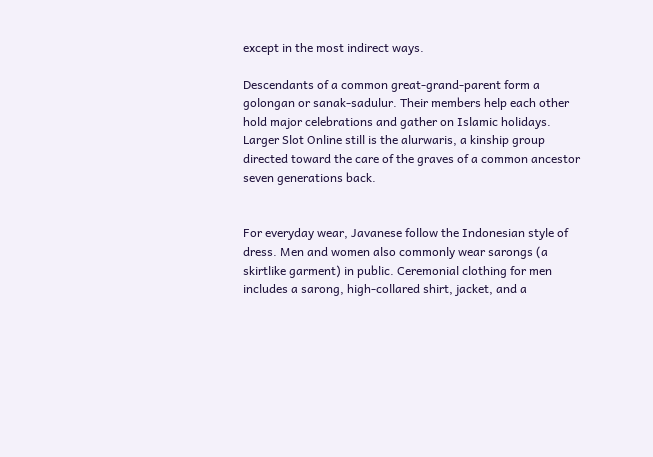except in the most indirect ways.

Descendants of a common great-grand-parent form a golongan or sanak-sadulur. Their members help each other hold major celebrations and gather on Islamic holidays. Larger Slot Online still is the alurwaris, a kinship group directed toward the care of the graves of a common ancestor seven generations back.


For everyday wear, Javanese follow the Indonesian style of dress. Men and women also commonly wear sarongs (a skirtlike garment) in public. Ceremonial clothing for men includes a sarong, high-collared shirt, jacket, and a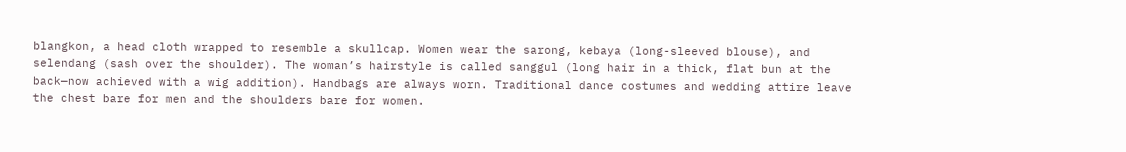blangkon, a head cloth wrapped to resemble a skullcap. Women wear the sarong, kebaya (long-sleeved blouse), and selendang (sash over the shoulder). The woman’s hairstyle is called sanggul (long hair in a thick, flat bun at the back—now achieved with a wig addition). Handbags are always worn. Traditional dance costumes and wedding attire leave the chest bare for men and the shoulders bare for women.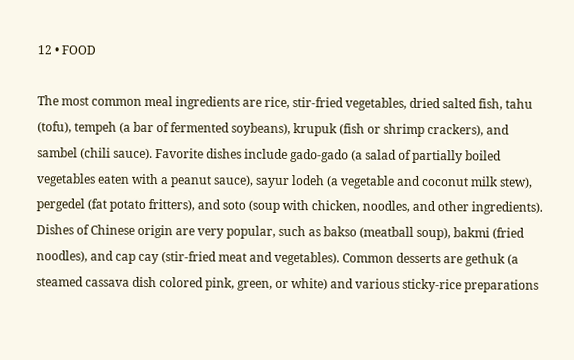12 • FOOD

The most common meal ingredients are rice, stir-fried vegetables, dried salted fish, tahu (tofu), tempeh (a bar of fermented soybeans), krupuk (fish or shrimp crackers), and sambel (chili sauce). Favorite dishes include gado-gado (a salad of partially boiled vegetables eaten with a peanut sauce), sayur lodeh (a vegetable and coconut milk stew), pergedel (fat potato fritters), and soto (soup with chicken, noodles, and other ingredients). Dishes of Chinese origin are very popular, such as bakso (meatball soup), bakmi (fried noodles), and cap cay (stir-fried meat and vegetables). Common desserts are gethuk (a steamed cassava dish colored pink, green, or white) and various sticky-rice preparations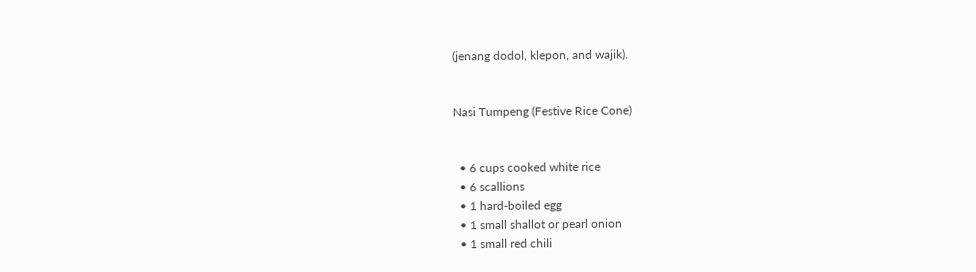(jenang dodol, klepon, and wajik).


Nasi Tumpeng (Festive Rice Cone)


  • 6 cups cooked white rice
  • 6 scallions
  • 1 hard-boiled egg
  • 1 small shallot or pearl onion
  • 1 small red chili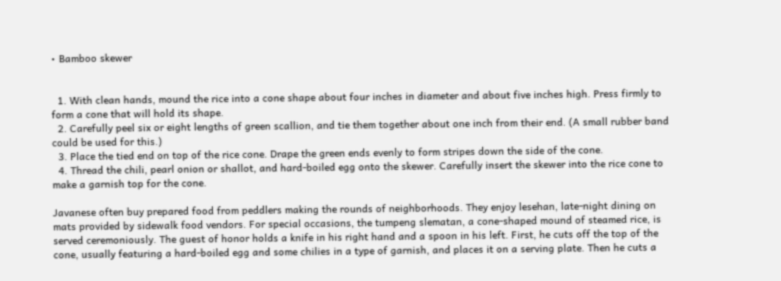• Bamboo skewer


  1. With clean hands, mound the rice into a cone shape about four inches in diameter and about five inches high. Press firmly to form a cone that will hold its shape.
  2. Carefully peel six or eight lengths of green scallion, and tie them together about one inch from their end. (A small rubber band could be used for this.)
  3. Place the tied end on top of the rice cone. Drape the green ends evenly to form stripes down the side of the cone.
  4. Thread the chili, pearl onion or shallot, and hard-boiled egg onto the skewer. Carefully insert the skewer into the rice cone to make a garnish top for the cone.

Javanese often buy prepared food from peddlers making the rounds of neighborhoods. They enjoy lesehan, late-night dining on mats provided by sidewalk food vendors. For special occasions, the tumpeng slematan, a cone-shaped mound of steamed rice, is served ceremoniously. The guest of honor holds a knife in his right hand and a spoon in his left. First, he cuts off the top of the cone, usually featuring a hard-boiled egg and some chilies in a type of garnish, and places it on a serving plate. Then he cuts a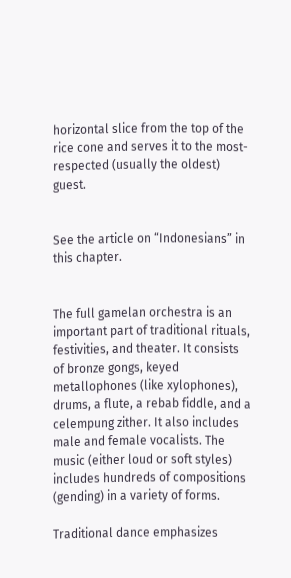horizontal slice from the top of the rice cone and serves it to the most-respected (usually the oldest) guest.


See the article on “Indonesians” in this chapter.


The full gamelan orchestra is an important part of traditional rituals, festivities, and theater. It consists of bronze gongs, keyed metallophones (like xylophones), drums, a flute, a rebab fiddle, and a celempung zither. It also includes male and female vocalists. The music (either loud or soft styles) includes hundreds of compositions (gending) in a variety of forms.

Traditional dance emphasizes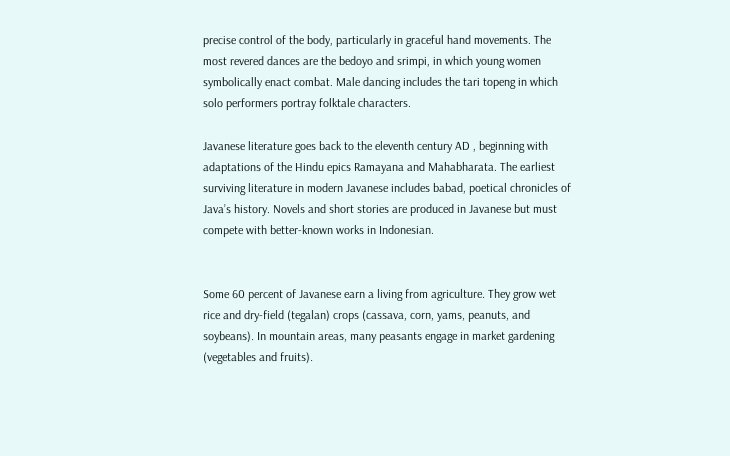precise control of the body, particularly in graceful hand movements. The most revered dances are the bedoyo and srimpi, in which young women symbolically enact combat. Male dancing includes the tari topeng in which solo performers portray folktale characters.

Javanese literature goes back to the eleventh century AD , beginning with adaptations of the Hindu epics Ramayana and Mahabharata. The earliest surviving literature in modern Javanese includes babad, poetical chronicles of Java’s history. Novels and short stories are produced in Javanese but must compete with better-known works in Indonesian.


Some 60 percent of Javanese earn a living from agriculture. They grow wet rice and dry-field (tegalan) crops (cassava, corn, yams, peanuts, and soybeans). In mountain areas, many peasants engage in market gardening (vegetables and fruits).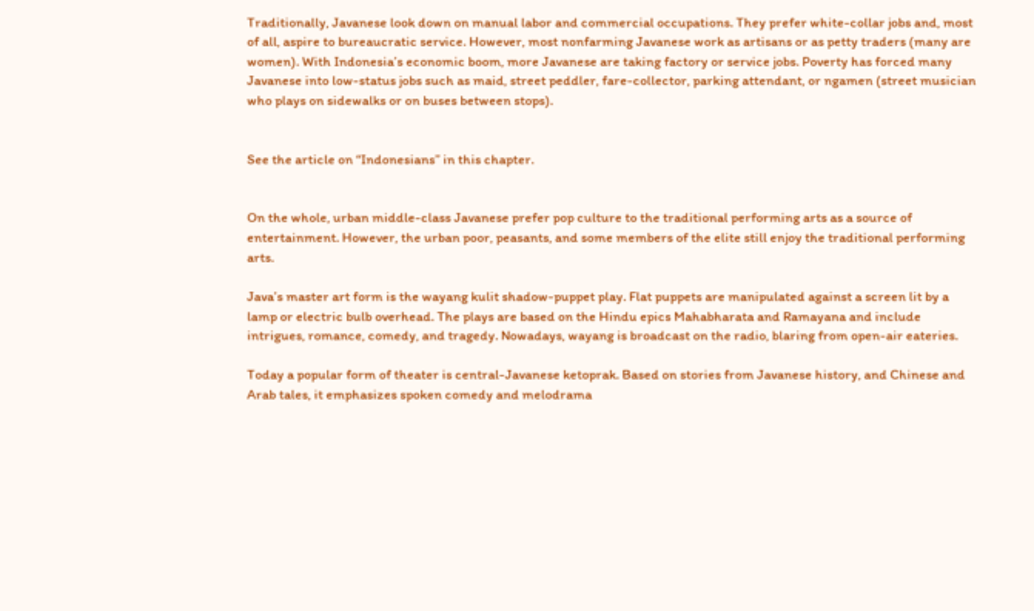Traditionally, Javanese look down on manual labor and commercial occupations. They prefer white-collar jobs and, most of all, aspire to bureaucratic service. However, most nonfarming Javanese work as artisans or as petty traders (many are women). With Indonesia’s economic boom, more Javanese are taking factory or service jobs. Poverty has forced many Javanese into low-status jobs such as maid, street peddler, fare-collector, parking attendant, or ngamen (street musician who plays on sidewalks or on buses between stops).


See the article on “Indonesians” in this chapter.


On the whole, urban middle-class Javanese prefer pop culture to the traditional performing arts as a source of entertainment. However, the urban poor, peasants, and some members of the elite still enjoy the traditional performing arts.

Java’s master art form is the wayang kulit shadow-puppet play. Flat puppets are manipulated against a screen lit by a lamp or electric bulb overhead. The plays are based on the Hindu epics Mahabharata and Ramayana and include intrigues, romance, comedy, and tragedy. Nowadays, wayang is broadcast on the radio, blaring from open-air eateries.

Today a popular form of theater is central-Javanese ketoprak. Based on stories from Javanese history, and Chinese and Arab tales, it emphasizes spoken comedy and melodrama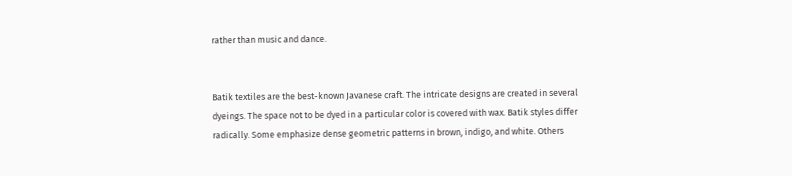rather than music and dance.


Batik textiles are the best-known Javanese craft. The intricate designs are created in several dyeings. The space not to be dyed in a particular color is covered with wax. Batik styles differ radically. Some emphasize dense geometric patterns in brown, indigo, and white. Others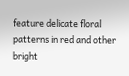feature delicate floral patterns in red and other bright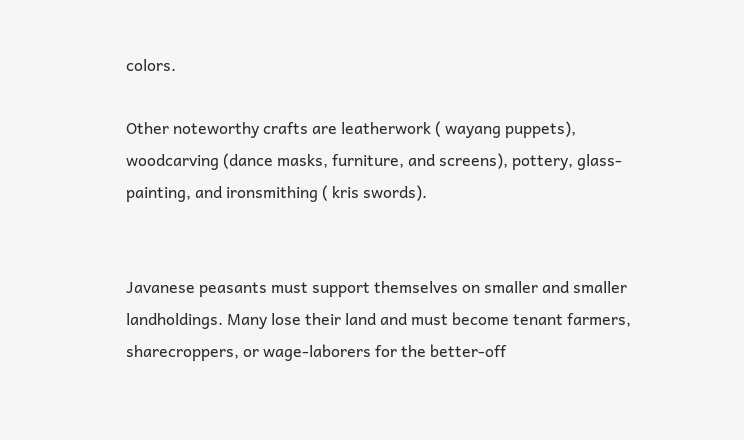colors.

Other noteworthy crafts are leatherwork ( wayang puppets), woodcarving (dance masks, furniture, and screens), pottery, glass-painting, and ironsmithing ( kris swords).


Javanese peasants must support themselves on smaller and smaller landholdings. Many lose their land and must become tenant farmers, sharecroppers, or wage-laborers for the better-off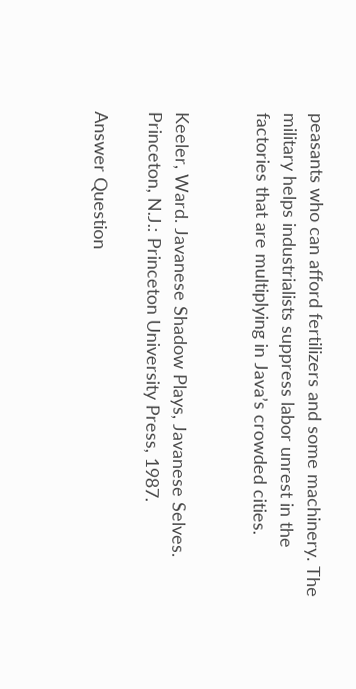peasants who can afford fertilizers and some machinery. The military helps industrialists suppress labor unrest in the factories that are multiplying in Java’s crowded cities.


Keeler, Ward. Javanese Shadow Plays, Javanese Selves. Princeton, N.J.: Princeton University Press, 1987.

Answer Question